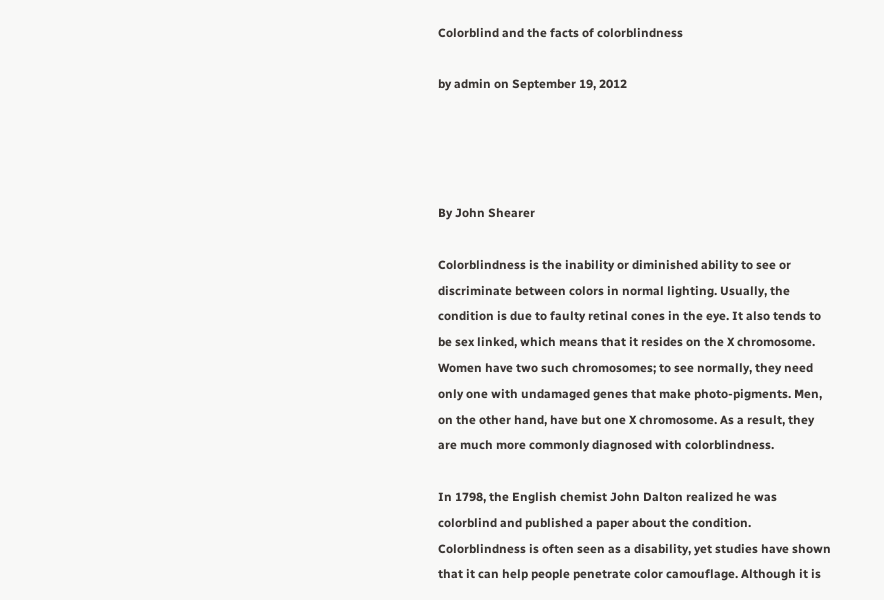Colorblind and the facts of colorblindness

by admin on September 19, 2012




By John Shearer

Colorblindness is the inability or diminished ability to see or discriminate between colors in normal lighting. Usually, the condition is due to faulty retinal cones in the eye. It also tends to be sex linked, which means that it resides on the X chromosome. Women have two such chromosomes; to see normally, they need only one with undamaged genes that make photo-pigments. Men, on the other hand, have but one X chromosome. As a result, they are much more commonly diagnosed with colorblindness.

In 1798, the English chemist John Dalton realized he was colorblind and published a paper about the condition. Colorblindness is often seen as a disability, yet studies have shown that it can help people penetrate color camouflage. Although it is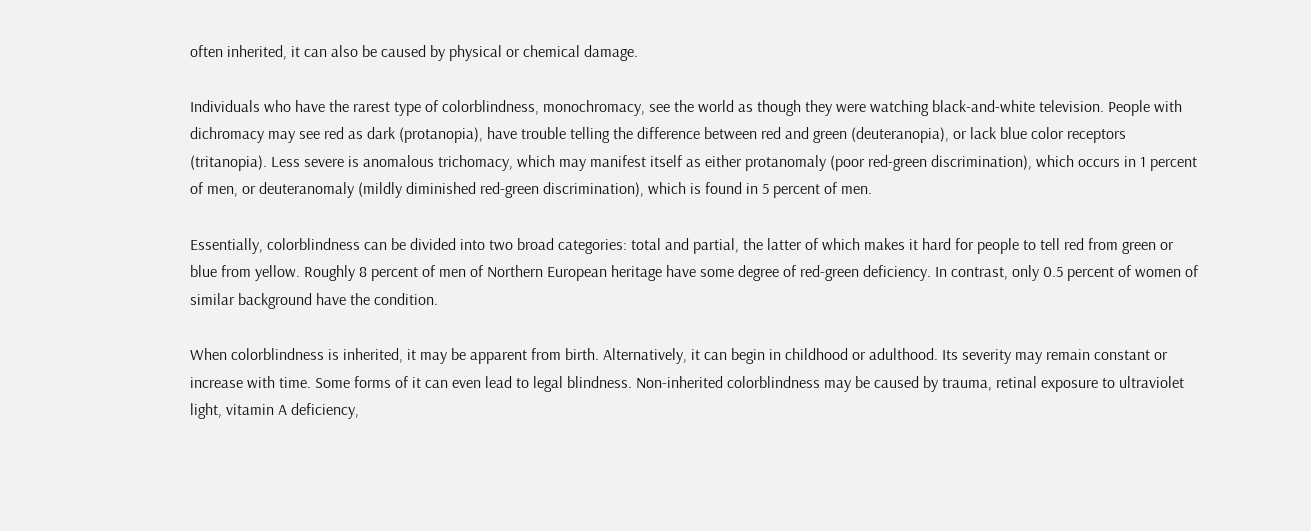often inherited, it can also be caused by physical or chemical damage.

Individuals who have the rarest type of colorblindness, monochromacy, see the world as though they were watching black-and-white television. People with dichromacy may see red as dark (protanopia), have trouble telling the difference between red and green (deuteranopia), or lack blue color receptors (tritanopia). Less severe is anomalous trichomacy, which may manifest itself as either protanomaly (poor red-green discrimination), which occurs in 1 percent of men, or deuteranomaly (mildly diminished red-green discrimination), which is found in 5 percent of men.

Essentially, colorblindness can be divided into two broad categories: total and partial, the latter of which makes it hard for people to tell red from green or blue from yellow. Roughly 8 percent of men of Northern European heritage have some degree of red-green deficiency. In contrast, only 0.5 percent of women of similar background have the condition.

When colorblindness is inherited, it may be apparent from birth. Alternatively, it can begin in childhood or adulthood. Its severity may remain constant or increase with time. Some forms of it can even lead to legal blindness. Non-inherited colorblindness may be caused by trauma, retinal exposure to ultraviolet light, vitamin A deficiency,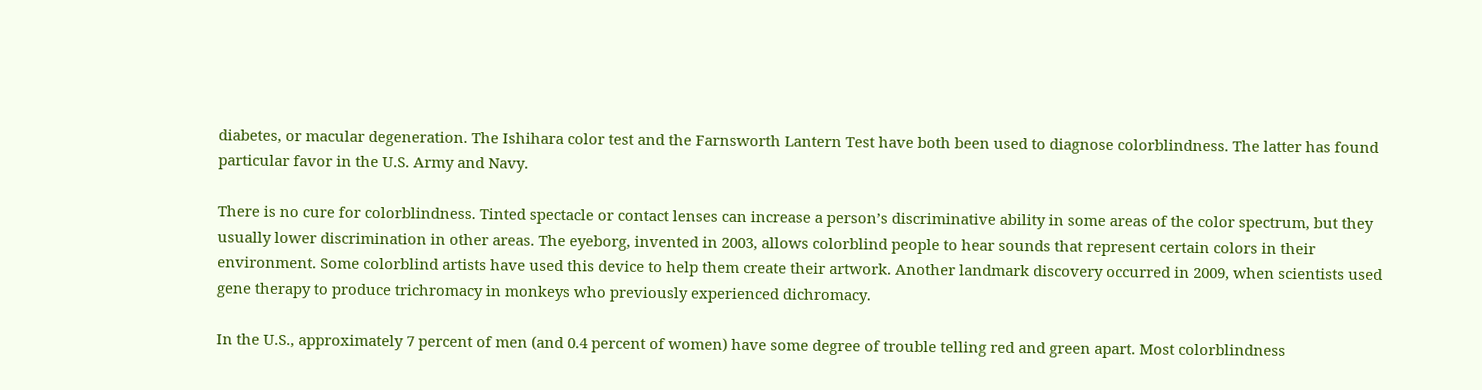diabetes, or macular degeneration. The Ishihara color test and the Farnsworth Lantern Test have both been used to diagnose colorblindness. The latter has found particular favor in the U.S. Army and Navy.

There is no cure for colorblindness. Tinted spectacle or contact lenses can increase a person’s discriminative ability in some areas of the color spectrum, but they usually lower discrimination in other areas. The eyeborg, invented in 2003, allows colorblind people to hear sounds that represent certain colors in their environment. Some colorblind artists have used this device to help them create their artwork. Another landmark discovery occurred in 2009, when scientists used gene therapy to produce trichromacy in monkeys who previously experienced dichromacy.

In the U.S., approximately 7 percent of men (and 0.4 percent of women) have some degree of trouble telling red and green apart. Most colorblindness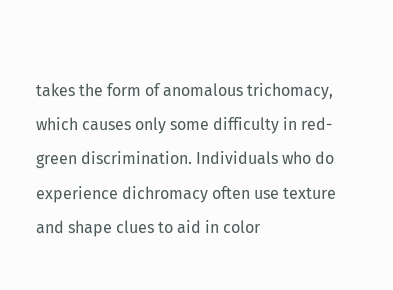takes the form of anomalous trichomacy, which causes only some difficulty in red-green discrimination. Individuals who do experience dichromacy often use texture and shape clues to aid in color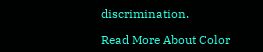discrimination.

Read More About Color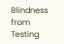Blindness  from Testing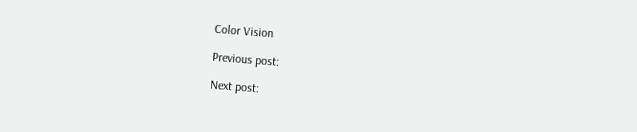Color Vision

Previous post:

Next post: